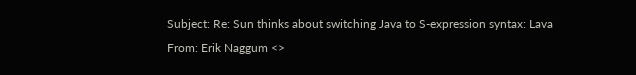Subject: Re: Sun thinks about switching Java to S-expression syntax: Lava
From: Erik Naggum <>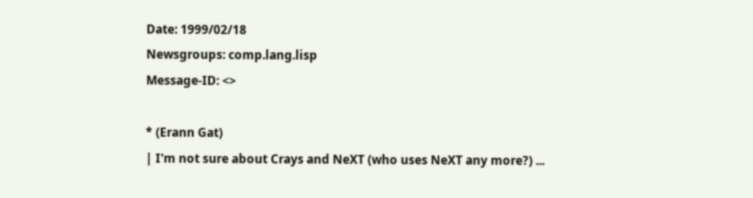Date: 1999/02/18
Newsgroups: comp.lang.lisp
Message-ID: <>

* (Erann Gat)
| I'm not sure about Crays and NeXT (who uses NeXT any more?) ...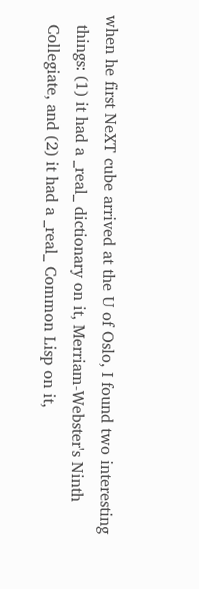when he first NeXT cube arrived at the U of Oslo, I found two interesting
  things: (1) it had a _real_ dictionary on it, Merriam-Webster's Ninth
  Collegiate, and (2) it had a _real_ Common Lisp on it,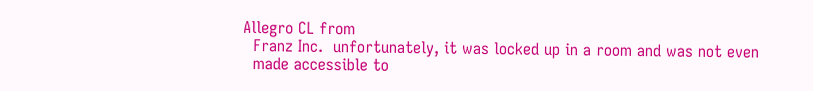Allegro CL from
  Franz Inc.  unfortunately, it was locked up in a room and was not even
  made accessible to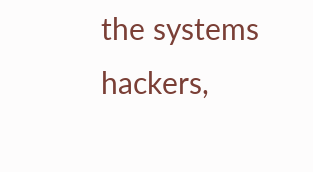the systems hackers,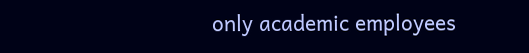only academic employees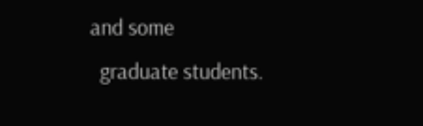and some
  graduate students.